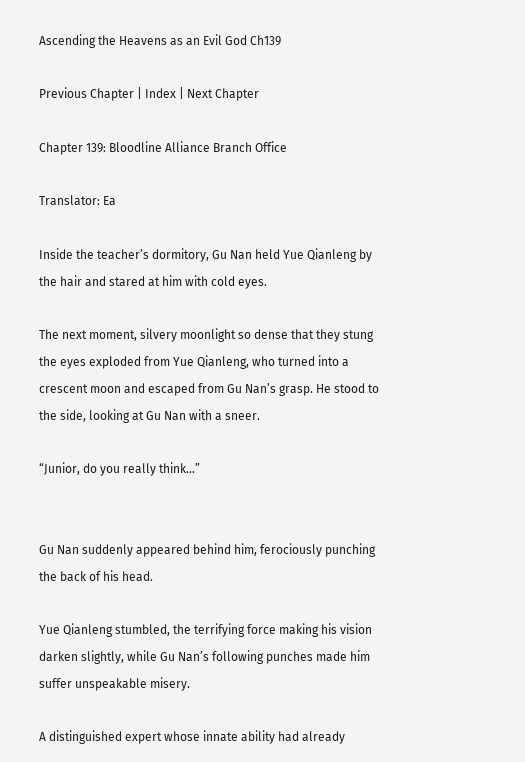Ascending the Heavens as an Evil God Ch139

Previous Chapter | Index | Next Chapter

Chapter 139: Bloodline Alliance Branch Office

Translator: Ea

Inside the teacher’s dormitory, Gu Nan held Yue Qianleng by the hair and stared at him with cold eyes.

The next moment, silvery moonlight so dense that they stung the eyes exploded from Yue Qianleng, who turned into a crescent moon and escaped from Gu Nan’s grasp. He stood to the side, looking at Gu Nan with a sneer.

“Junior, do you really think…”


Gu Nan suddenly appeared behind him, ferociously punching the back of his head.

Yue Qianleng stumbled, the terrifying force making his vision darken slightly, while Gu Nan’s following punches made him suffer unspeakable misery.

A distinguished expert whose innate ability had already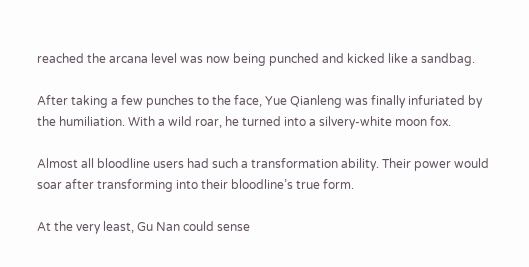reached the arcana level was now being punched and kicked like a sandbag.

After taking a few punches to the face, Yue Qianleng was finally infuriated by the humiliation. With a wild roar, he turned into a silvery-white moon fox.

Almost all bloodline users had such a transformation ability. Their power would soar after transforming into their bloodline’s true form.

At the very least, Gu Nan could sense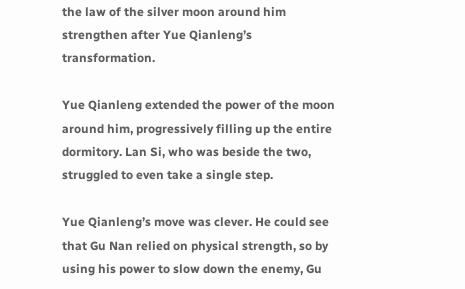the law of the silver moon around him strengthen after Yue Qianleng’s transformation.

Yue Qianleng extended the power of the moon around him, progressively filling up the entire dormitory. Lan Si, who was beside the two, struggled to even take a single step.

Yue Qianleng’s move was clever. He could see that Gu Nan relied on physical strength, so by using his power to slow down the enemy, Gu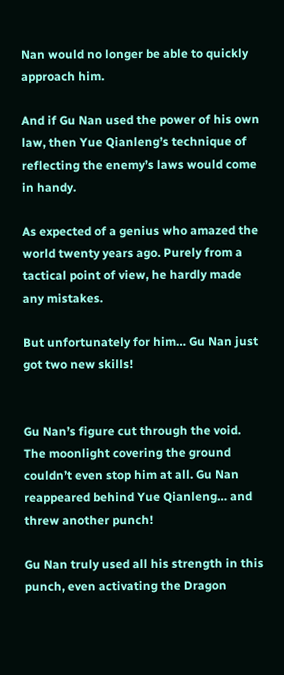Nan would no longer be able to quickly approach him.

And if Gu Nan used the power of his own law, then Yue Qianleng’s technique of reflecting the enemy’s laws would come in handy.

As expected of a genius who amazed the world twenty years ago. Purely from a tactical point of view, he hardly made any mistakes.

But unfortunately for him… Gu Nan just got two new skills!


Gu Nan’s figure cut through the void. The moonlight covering the ground couldn’t even stop him at all. Gu Nan reappeared behind Yue Qianleng… and threw another punch!

Gu Nan truly used all his strength in this punch, even activating the Dragon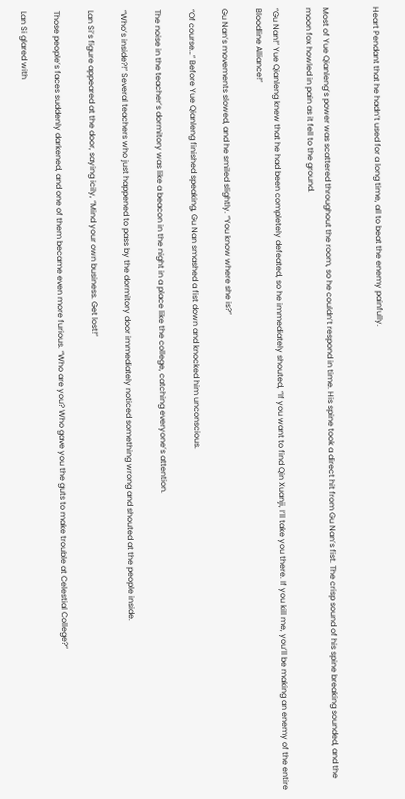Heart Pendant that he hadn’t used for a long time, all to beat the enemy painfully.


Most of Yue Qianleng’s power was scattered throughout the room, so he couldn’t respond in time. His spine took a direct hit from Gu Nan’s fist. The crisp sound of his spine breaking sounded, and the moon fox howled in pain as it fell to the ground.

“Gu Nan!” Yue Qianleng knew that he had been completely defeated, so he immediately shouted, “If you want to find Qin Xuanji, I’ll take you there. If you kill me, you’ll be making an enemy of the entire Bloodline Alliance!”

Gu Nan’s movements slowed, and he smiled slightly. “You know where she is?”

“Of course…” Before Yue Qianleng finished speaking, Gu Nan smashed a fist down and knocked him unconscious.

The noise in the teacher’s dormitory was like a beacon in the night in a place like the college, catching everyone’s attention.

“Who’s inside?!” Several teachers who just happened to pass by the dormitory door immediately noticed something wrong and shouted at the people inside.

Lan Si’s figure appeared at the door, saying icily, “Mind your own business. Get lost!”

Those people’s faces suddenly darkened, and one of them became even more furious. “Who are you? Who gave you the guts to make trouble at Celestial College?”

Lan Si glared with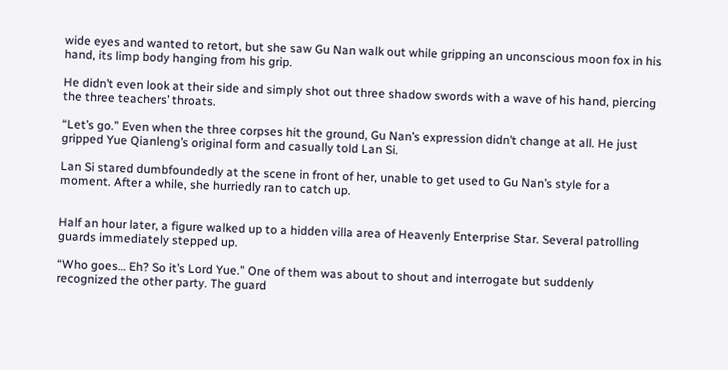wide eyes and wanted to retort, but she saw Gu Nan walk out while gripping an unconscious moon fox in his hand, its limp body hanging from his grip.

He didn’t even look at their side and simply shot out three shadow swords with a wave of his hand, piercing the three teachers’ throats.

“Let’s go.” Even when the three corpses hit the ground, Gu Nan’s expression didn’t change at all. He just gripped Yue Qianleng’s original form and casually told Lan Si.

Lan Si stared dumbfoundedly at the scene in front of her, unable to get used to Gu Nan’s style for a moment. After a while, she hurriedly ran to catch up.


Half an hour later, a figure walked up to a hidden villa area of Heavenly Enterprise Star. Several patrolling guards immediately stepped up.

“Who goes… Eh? So it’s Lord Yue.” One of them was about to shout and interrogate but suddenly recognized the other party. The guard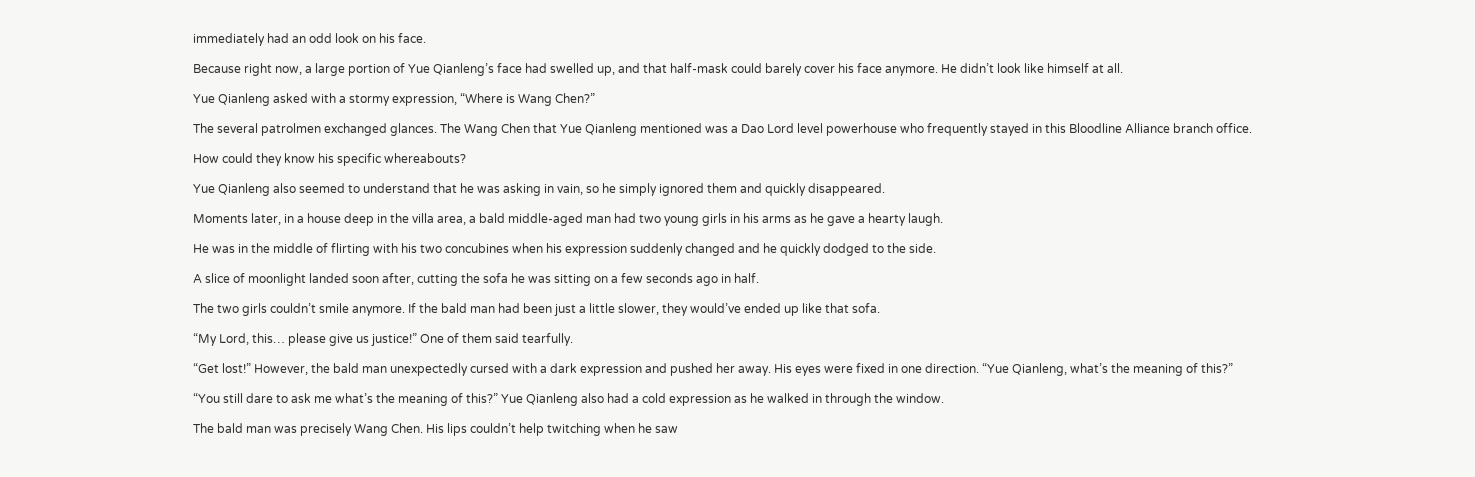immediately had an odd look on his face.

Because right now, a large portion of Yue Qianleng’s face had swelled up, and that half-mask could barely cover his face anymore. He didn’t look like himself at all.

Yue Qianleng asked with a stormy expression, “Where is Wang Chen?”

The several patrolmen exchanged glances. The Wang Chen that Yue Qianleng mentioned was a Dao Lord level powerhouse who frequently stayed in this Bloodline Alliance branch office.

How could they know his specific whereabouts?

Yue Qianleng also seemed to understand that he was asking in vain, so he simply ignored them and quickly disappeared.

Moments later, in a house deep in the villa area, a bald middle-aged man had two young girls in his arms as he gave a hearty laugh.

He was in the middle of flirting with his two concubines when his expression suddenly changed and he quickly dodged to the side.

A slice of moonlight landed soon after, cutting the sofa he was sitting on a few seconds ago in half.

The two girls couldn’t smile anymore. If the bald man had been just a little slower, they would’ve ended up like that sofa.

“My Lord, this… please give us justice!” One of them said tearfully.

“Get lost!” However, the bald man unexpectedly cursed with a dark expression and pushed her away. His eyes were fixed in one direction. “Yue Qianleng, what’s the meaning of this?”

“You still dare to ask me what’s the meaning of this?” Yue Qianleng also had a cold expression as he walked in through the window.

The bald man was precisely Wang Chen. His lips couldn’t help twitching when he saw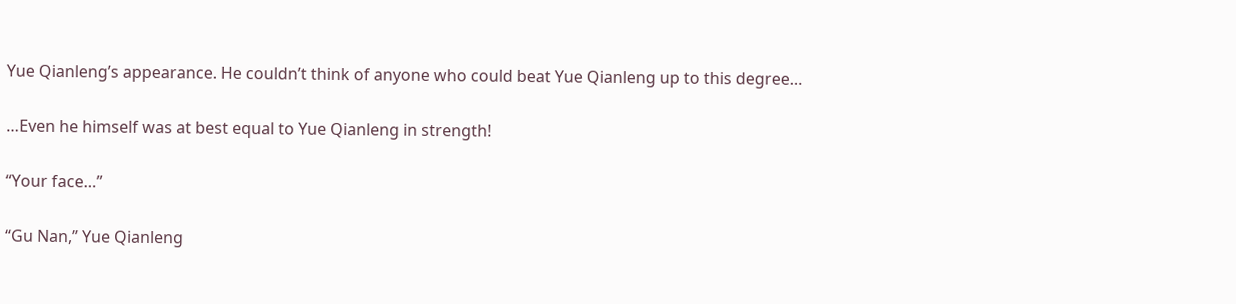Yue Qianleng’s appearance. He couldn’t think of anyone who could beat Yue Qianleng up to this degree…

…Even he himself was at best equal to Yue Qianleng in strength!

“Your face…”

“Gu Nan,” Yue Qianleng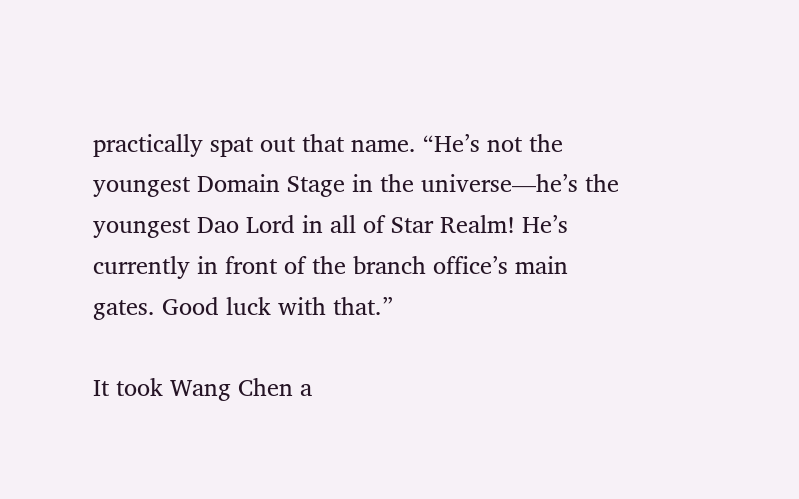practically spat out that name. “He’s not the youngest Domain Stage in the universe—he’s the youngest Dao Lord in all of Star Realm! He’s currently in front of the branch office’s main gates. Good luck with that.”

It took Wang Chen a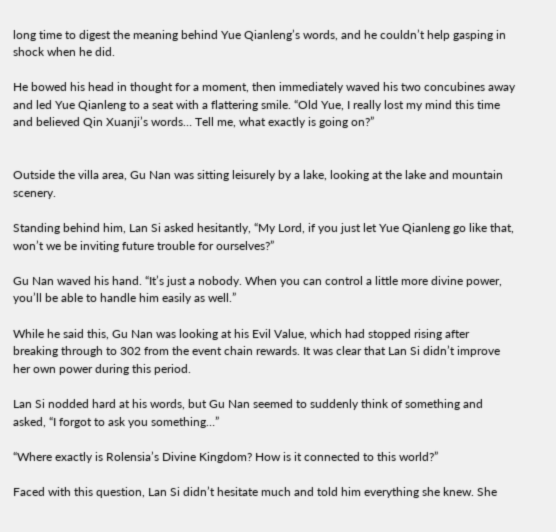long time to digest the meaning behind Yue Qianleng’s words, and he couldn’t help gasping in shock when he did.

He bowed his head in thought for a moment, then immediately waved his two concubines away and led Yue Qianleng to a seat with a flattering smile. “Old Yue, I really lost my mind this time and believed Qin Xuanji’s words… Tell me, what exactly is going on?”


Outside the villa area, Gu Nan was sitting leisurely by a lake, looking at the lake and mountain scenery.

Standing behind him, Lan Si asked hesitantly, “My Lord, if you just let Yue Qianleng go like that, won’t we be inviting future trouble for ourselves?”

Gu Nan waved his hand. “It’s just a nobody. When you can control a little more divine power, you’ll be able to handle him easily as well.”

While he said this, Gu Nan was looking at his Evil Value, which had stopped rising after breaking through to 302 from the event chain rewards. It was clear that Lan Si didn’t improve her own power during this period.

Lan Si nodded hard at his words, but Gu Nan seemed to suddenly think of something and asked, “I forgot to ask you something…”

“Where exactly is Rolensia’s Divine Kingdom? How is it connected to this world?”

Faced with this question, Lan Si didn’t hesitate much and told him everything she knew. She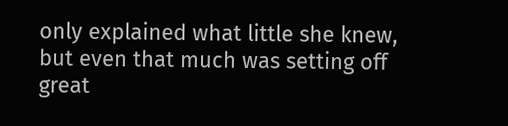only explained what little she knew, but even that much was setting off great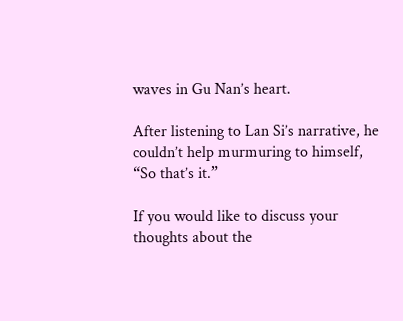waves in Gu Nan’s heart.

After listening to Lan Si’s narrative, he couldn’t help murmuring to himself, “So that’s it.”

If you would like to discuss your thoughts about the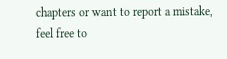chapters or want to report a mistake, feel free to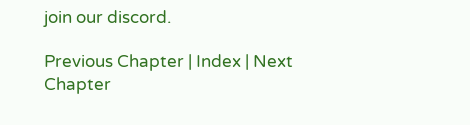join our discord.

Previous Chapter | Index | Next Chapter